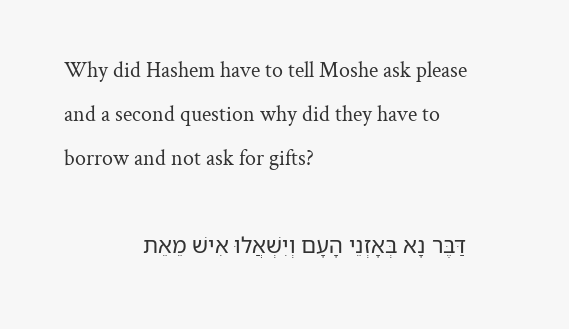Why did Hashem have to tell Moshe ask please and a second question why did they have to borrow and not ask for gifts?

דַּבֶּר נָא בְּאָזְנֵי הָעָם וְיִשְׁאֲלוּ אִישׁ מֵאֵת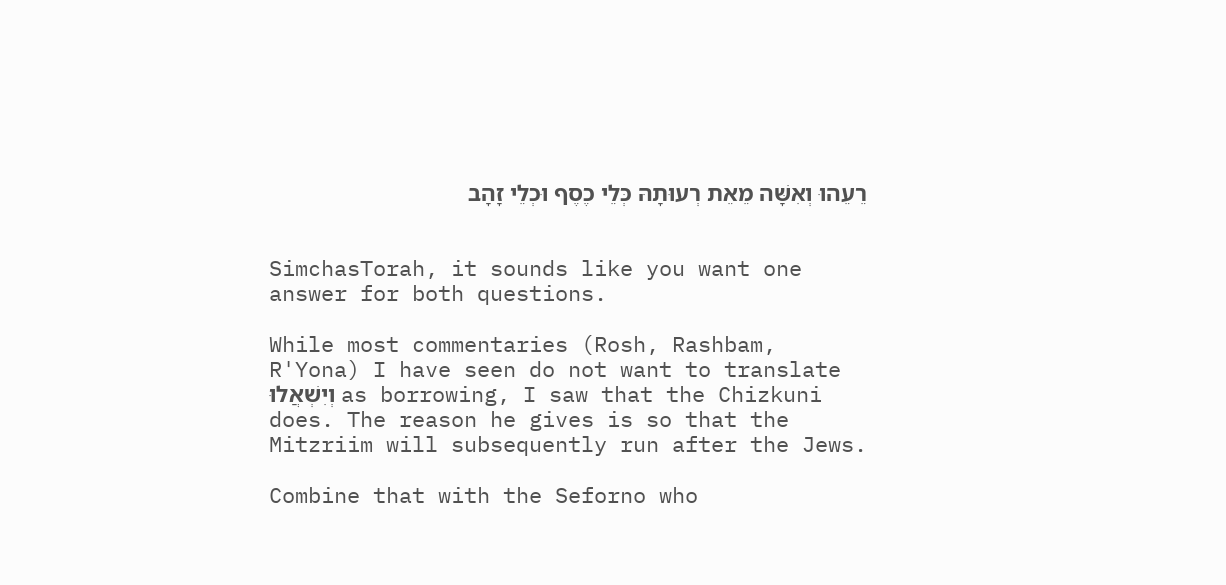רֵעֵהוּ וְאִשָּׁה מֵאֵת רְעוּתָהּ כְּלֵי כֶסֶף וּכְלֵי זָהָב


SimchasTorah, it sounds like you want one answer for both questions.

While most commentaries (Rosh, Rashbam, R'Yona) I have seen do not want to translate וְיִשְׁאֲלוּ as borrowing, I saw that the Chizkuni does. The reason he gives is so that the Mitzriim will subsequently run after the Jews.

Combine that with the Seforno who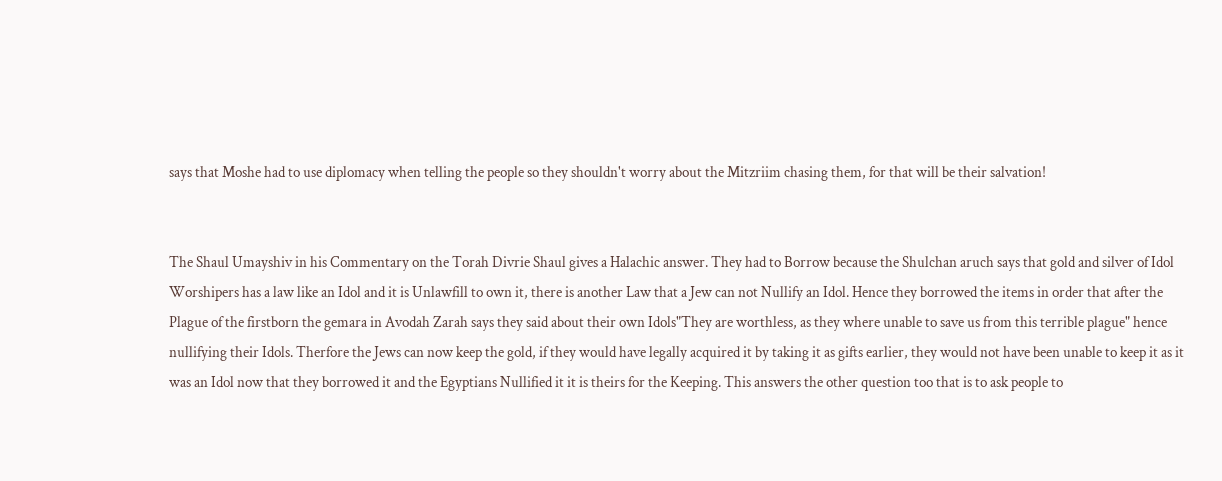says that Moshe had to use diplomacy when telling the people so they shouldn't worry about the Mitzriim chasing them, for that will be their salvation!


The Shaul Umayshiv in his Commentary on the Torah Divrie Shaul gives a Halachic answer. They had to Borrow because the Shulchan aruch says that gold and silver of Idol Worshipers has a law like an Idol and it is Unlawfill to own it, there is another Law that a Jew can not Nullify an Idol. Hence they borrowed the items in order that after the Plague of the firstborn the gemara in Avodah Zarah says they said about their own Idols"They are worthless, as they where unable to save us from this terrible plague" hence nullifying their Idols. Therfore the Jews can now keep the gold, if they would have legally acquired it by taking it as gifts earlier, they would not have been unable to keep it as it was an Idol now that they borrowed it and the Egyptians Nullified it it is theirs for the Keeping. This answers the other question too that is to ask people to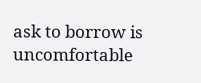ask to borrow is uncomfortable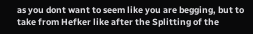as you dont want to seem like you are begging, but to take from Hefker like after the Splitting of the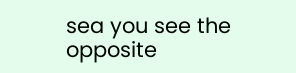sea you see the opposite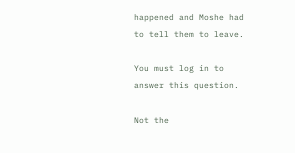happened and Moshe had to tell them to leave.

You must log in to answer this question.

Not the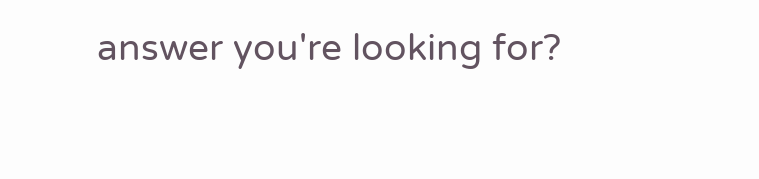answer you're looking for?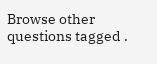Browse other questions tagged .